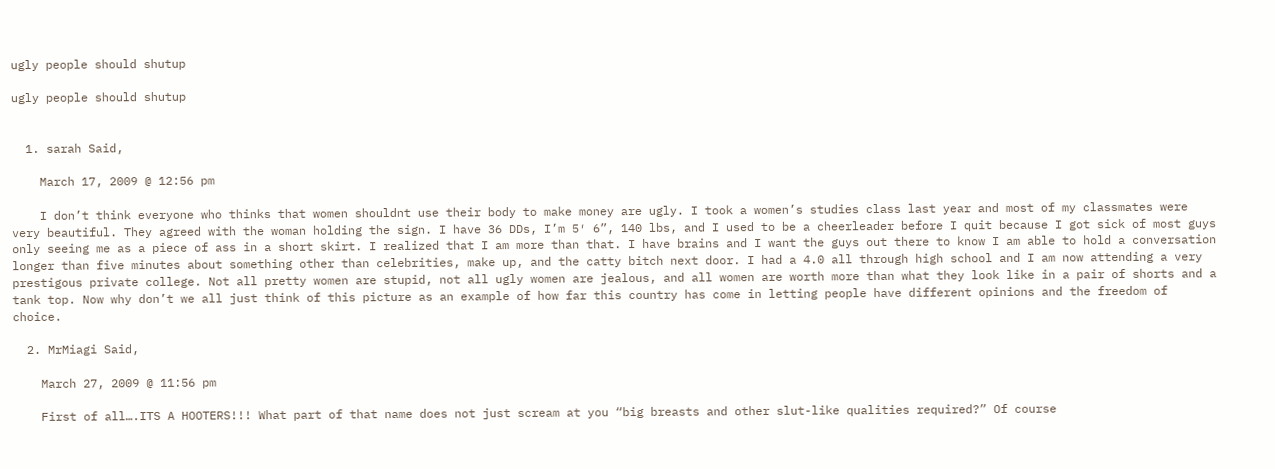ugly people should shutup

ugly people should shutup


  1. sarah Said,

    March 17, 2009 @ 12:56 pm

    I don’t think everyone who thinks that women shouldnt use their body to make money are ugly. I took a women’s studies class last year and most of my classmates were very beautiful. They agreed with the woman holding the sign. I have 36 DDs, I’m 5′ 6”, 140 lbs, and I used to be a cheerleader before I quit because I got sick of most guys only seeing me as a piece of ass in a short skirt. I realized that I am more than that. I have brains and I want the guys out there to know I am able to hold a conversation longer than five minutes about something other than celebrities, make up, and the catty bitch next door. I had a 4.0 all through high school and I am now attending a very prestigous private college. Not all pretty women are stupid, not all ugly women are jealous, and all women are worth more than what they look like in a pair of shorts and a tank top. Now why don’t we all just think of this picture as an example of how far this country has come in letting people have different opinions and the freedom of choice.

  2. MrMiagi Said,

    March 27, 2009 @ 11:56 pm

    First of all….ITS A HOOTERS!!! What part of that name does not just scream at you “big breasts and other slut-like qualities required?” Of course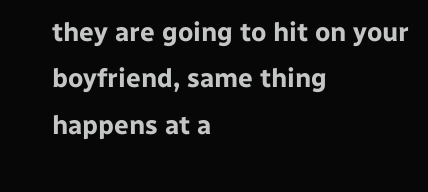they are going to hit on your boyfriend, same thing happens at a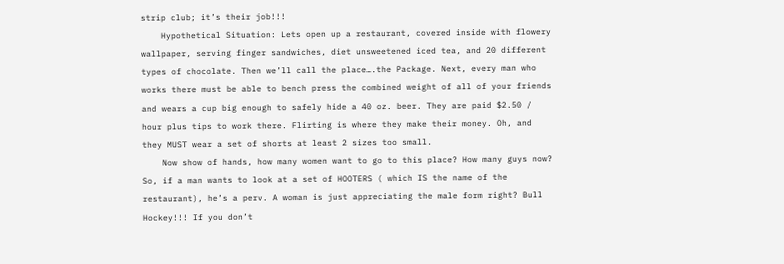strip club; it’s their job!!!
    Hypothetical Situation: Lets open up a restaurant, covered inside with flowery wallpaper, serving finger sandwiches, diet unsweetened iced tea, and 20 different types of chocolate. Then we’ll call the place….the Package. Next, every man who works there must be able to bench press the combined weight of all of your friends and wears a cup big enough to safely hide a 40 oz. beer. They are paid $2.50 / hour plus tips to work there. Flirting is where they make their money. Oh, and they MUST wear a set of shorts at least 2 sizes too small.
    Now show of hands, how many women want to go to this place? How many guys now? So, if a man wants to look at a set of HOOTERS ( which IS the name of the restaurant), he’s a perv. A woman is just appreciating the male form right? Bull Hockey!!! If you don’t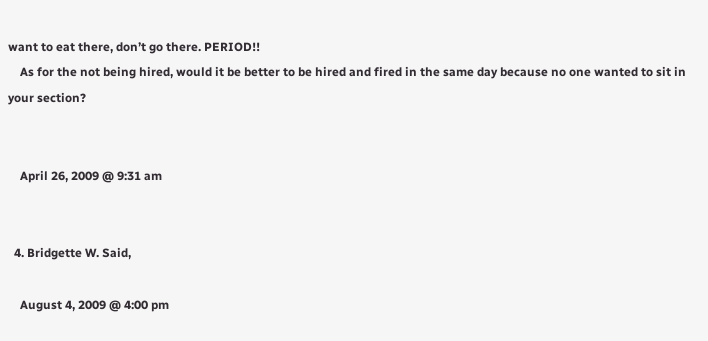want to eat there, don’t go there. PERIOD!!
    As for the not being hired, would it be better to be hired and fired in the same day because no one wanted to sit in your section?


    April 26, 2009 @ 9:31 am


  4. Bridgette W. Said,

    August 4, 2009 @ 4:00 pm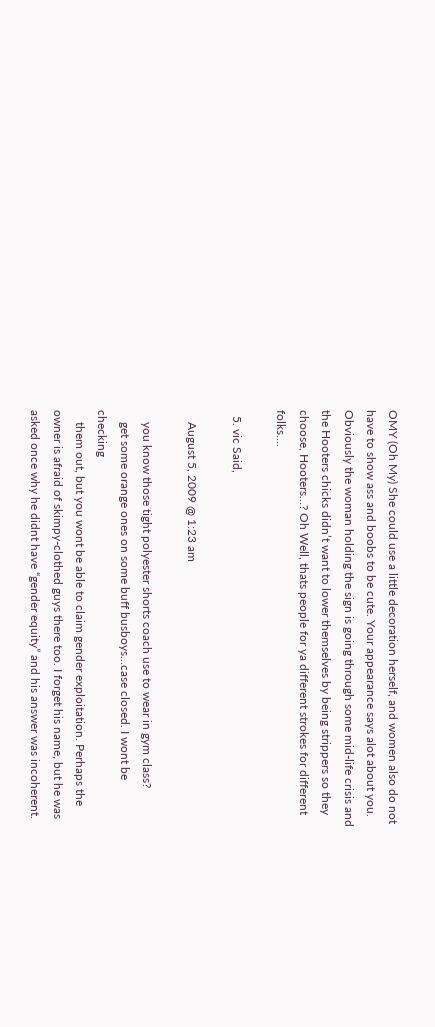OMY (Oh My) She could use a little decoration herself, and women also do not have to show ass and boobs to be cute. Your appearance says alot about you. Obviously the woman holding the sign is going through some mid-life crisis and the Hooters chicks didn’t want to lower themselves by being strippers so they choose, Hooters…? Oh Well, thats people for ya different strokes for different folks….

  5. vic Said,

    August 5, 2009 @ 1:23 am

    you know those tight polyester shorts coach use to wear in gym class?
    get some orange ones on some buff busboys…case closed. I wont be checking
    them out, but you wont be able to claim gender exploitation. Perhaps the owner is afraid of skimpy-clothed guys there too. I forget his name, but he was asked once why he didnt have “gender equity” and his answer was incoherent.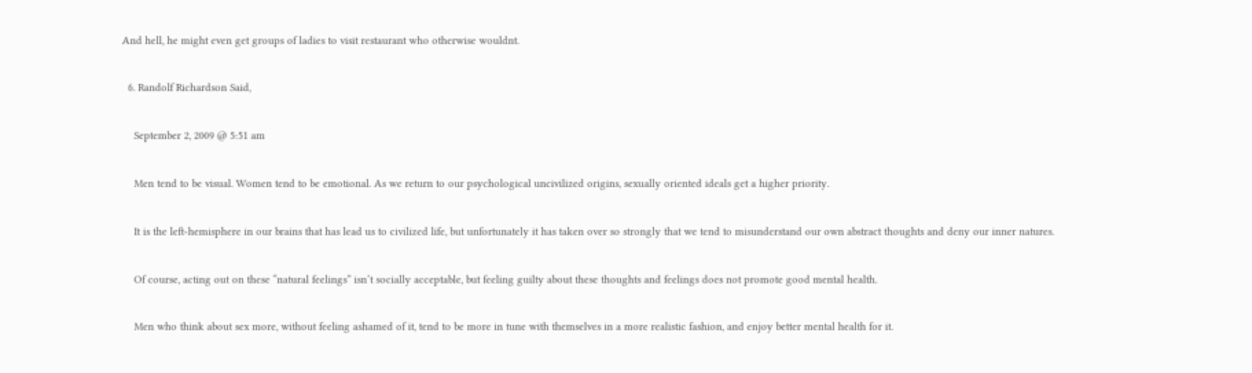And hell, he might even get groups of ladies to visit restaurant who otherwise wouldnt.

  6. Randolf Richardson Said,

    September 2, 2009 @ 5:51 am

    Men tend to be visual. Women tend to be emotional. As we return to our psychological uncivilized origins, sexually oriented ideals get a higher priority.

    It is the left-hemisphere in our brains that has lead us to civilized life, but unfortunately it has taken over so strongly that we tend to misunderstand our own abstract thoughts and deny our inner natures.

    Of course, acting out on these “natural feelings” isn’t socially acceptable, but feeling guilty about these thoughts and feelings does not promote good mental health.

    Men who think about sex more, without feeling ashamed of it, tend to be more in tune with themselves in a more realistic fashion, and enjoy better mental health for it.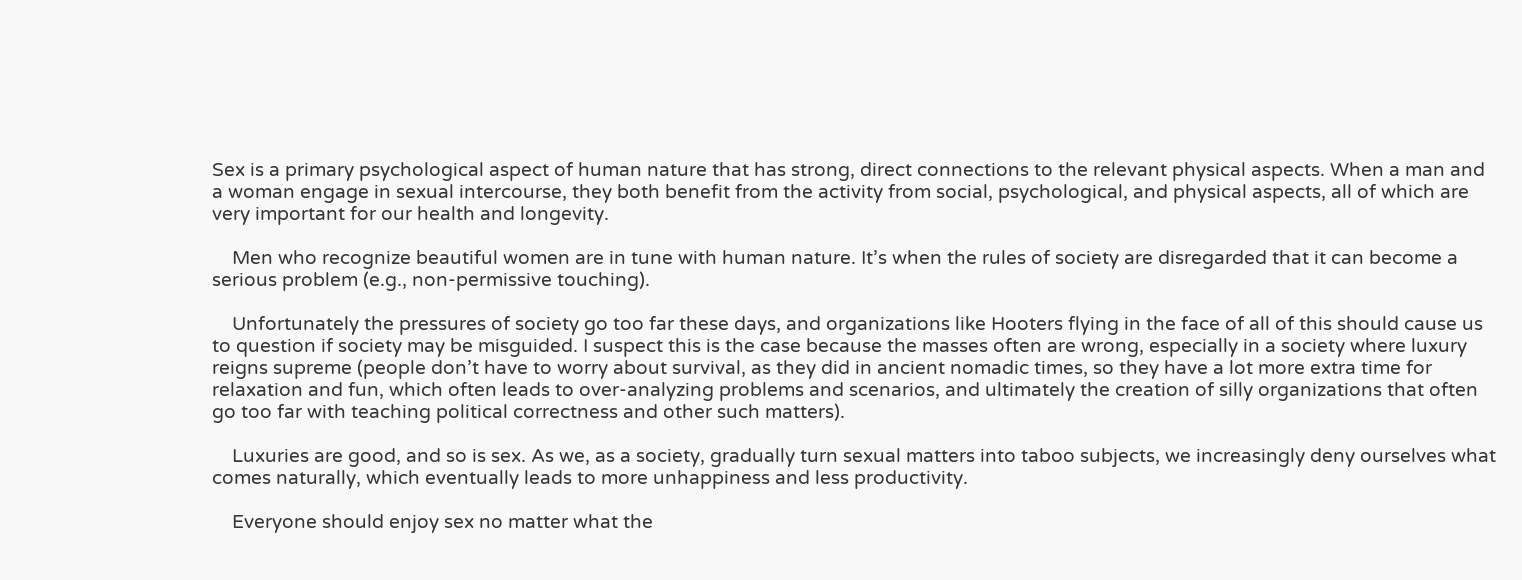Sex is a primary psychological aspect of human nature that has strong, direct connections to the relevant physical aspects. When a man and a woman engage in sexual intercourse, they both benefit from the activity from social, psychological, and physical aspects, all of which are very important for our health and longevity.

    Men who recognize beautiful women are in tune with human nature. It’s when the rules of society are disregarded that it can become a serious problem (e.g., non-permissive touching).

    Unfortunately the pressures of society go too far these days, and organizations like Hooters flying in the face of all of this should cause us to question if society may be misguided. I suspect this is the case because the masses often are wrong, especially in a society where luxury reigns supreme (people don’t have to worry about survival, as they did in ancient nomadic times, so they have a lot more extra time for relaxation and fun, which often leads to over-analyzing problems and scenarios, and ultimately the creation of silly organizations that often go too far with teaching political correctness and other such matters).

    Luxuries are good, and so is sex. As we, as a society, gradually turn sexual matters into taboo subjects, we increasingly deny ourselves what comes naturally, which eventually leads to more unhappiness and less productivity.

    Everyone should enjoy sex no matter what the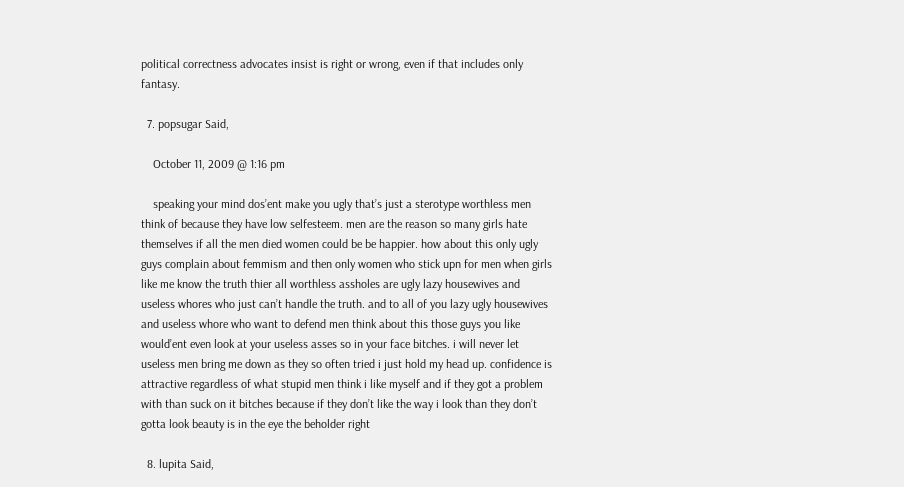political correctness advocates insist is right or wrong, even if that includes only fantasy.

  7. popsugar Said,

    October 11, 2009 @ 1:16 pm

    speaking your mind dos’ent make you ugly that’s just a sterotype worthless men think of because they have low selfesteem. men are the reason so many girls hate themselves if all the men died women could be be happier. how about this only ugly guys complain about femmism and then only women who stick upn for men when girls like me know the truth thier all worthless assholes are ugly lazy housewives and useless whores who just can’t handle the truth. and to all of you lazy ugly housewives and useless whore who want to defend men think about this those guys you like would’ent even look at your useless asses so in your face bitches. i will never let useless men bring me down as they so often tried i just hold my head up. confidence is attractive regardless of what stupid men think i like myself and if they got a problem with than suck on it bitches because if they don’t like the way i look than they don’t gotta look beauty is in the eye the beholder right

  8. lupita Said,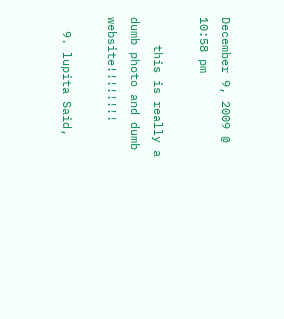December 9, 2009 @ 10:58 pm

    this is really a dumb photo and dumb website!!!!!!!!

  9. lupita Said,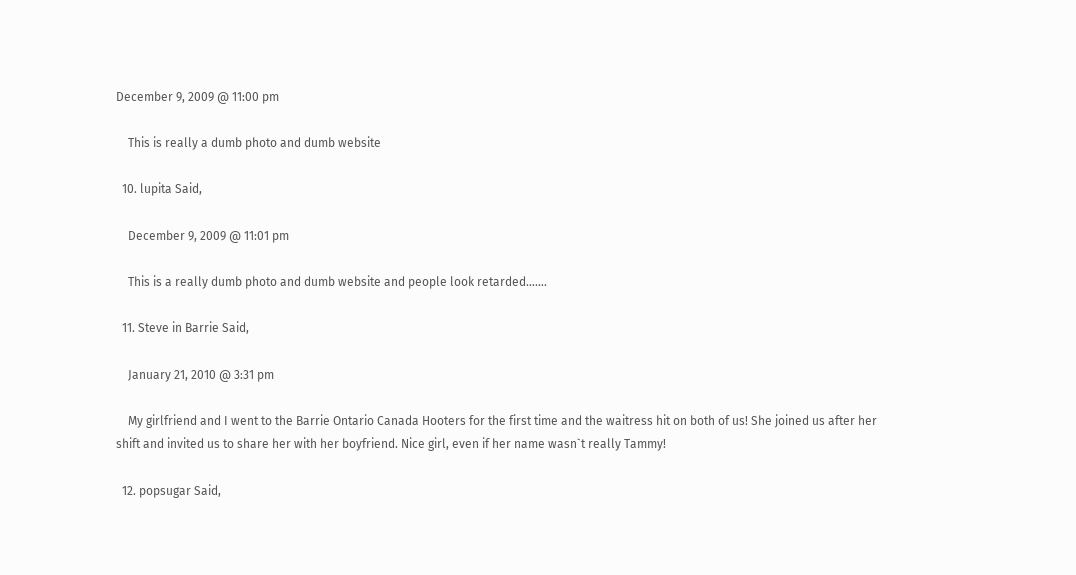December 9, 2009 @ 11:00 pm

    This is really a dumb photo and dumb website

  10. lupita Said,

    December 9, 2009 @ 11:01 pm

    This is a really dumb photo and dumb website and people look retarded…….

  11. Steve in Barrie Said,

    January 21, 2010 @ 3:31 pm

    My girlfriend and I went to the Barrie Ontario Canada Hooters for the first time and the waitress hit on both of us! She joined us after her shift and invited us to share her with her boyfriend. Nice girl, even if her name wasn`t really Tammy!

  12. popsugar Said,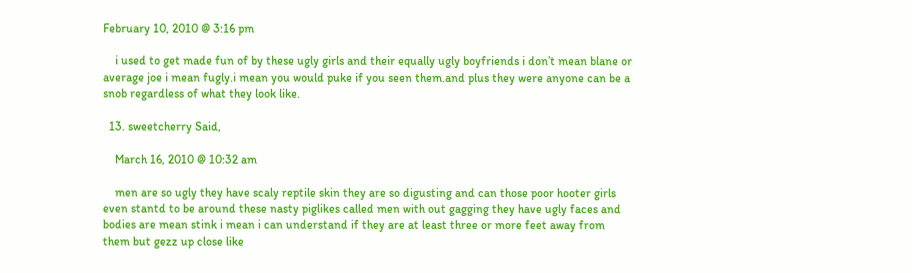February 10, 2010 @ 3:16 pm

    i used to get made fun of by these ugly girls and their equally ugly boyfriends i don’t mean blane or average joe i mean fugly.i mean you would puke if you seen them.and plus they were anyone can be a snob regardless of what they look like.

  13. sweetcherry Said,

    March 16, 2010 @ 10:32 am

    men are so ugly they have scaly reptile skin they are so digusting and can those poor hooter girls even stantd to be around these nasty piglikes called men with out gagging they have ugly faces and bodies are mean stink i mean i can understand if they are at least three or more feet away from them but gezz up close like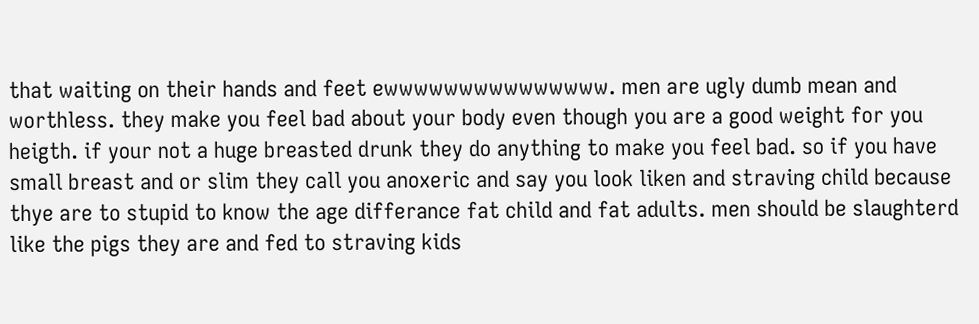that waiting on their hands and feet ewwwwwwwwwwwwwww. men are ugly dumb mean and worthless. they make you feel bad about your body even though you are a good weight for you heigth. if your not a huge breasted drunk they do anything to make you feel bad. so if you have small breast and or slim they call you anoxeric and say you look liken and straving child because thye are to stupid to know the age differance fat child and fat adults. men should be slaughterd like the pigs they are and fed to straving kids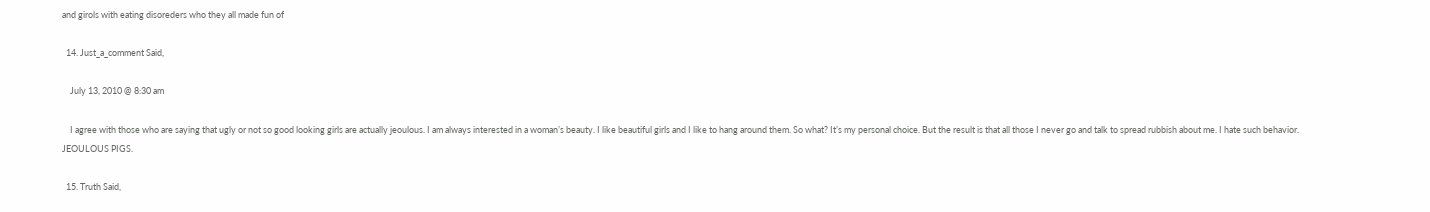and girols with eating disoreders who they all made fun of

  14. Just_a_comment Said,

    July 13, 2010 @ 8:30 am

    I agree with those who are saying that ugly or not so good looking girls are actually jeoulous. I am always interested in a woman’s beauty. I like beautiful girls and I like to hang around them. So what? It’s my personal choice. But the result is that all those I never go and talk to spread rubbish about me. I hate such behavior. JEOULOUS PIGS.

  15. Truth Said,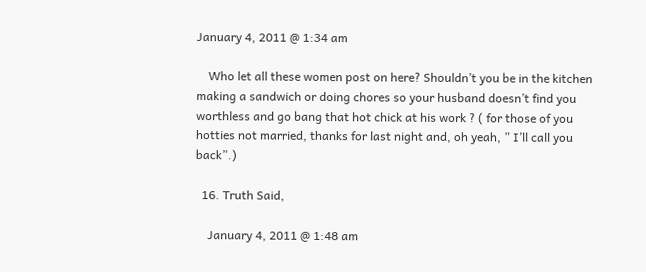January 4, 2011 @ 1:34 am

    Who let all these women post on here? Shouldn’t you be in the kitchen making a sandwich or doing chores so your husband doesn’t find you worthless and go bang that hot chick at his work ? ( for those of you hotties not married, thanks for last night and, oh yeah, ” I’ll call you back”.)

  16. Truth Said,

    January 4, 2011 @ 1:48 am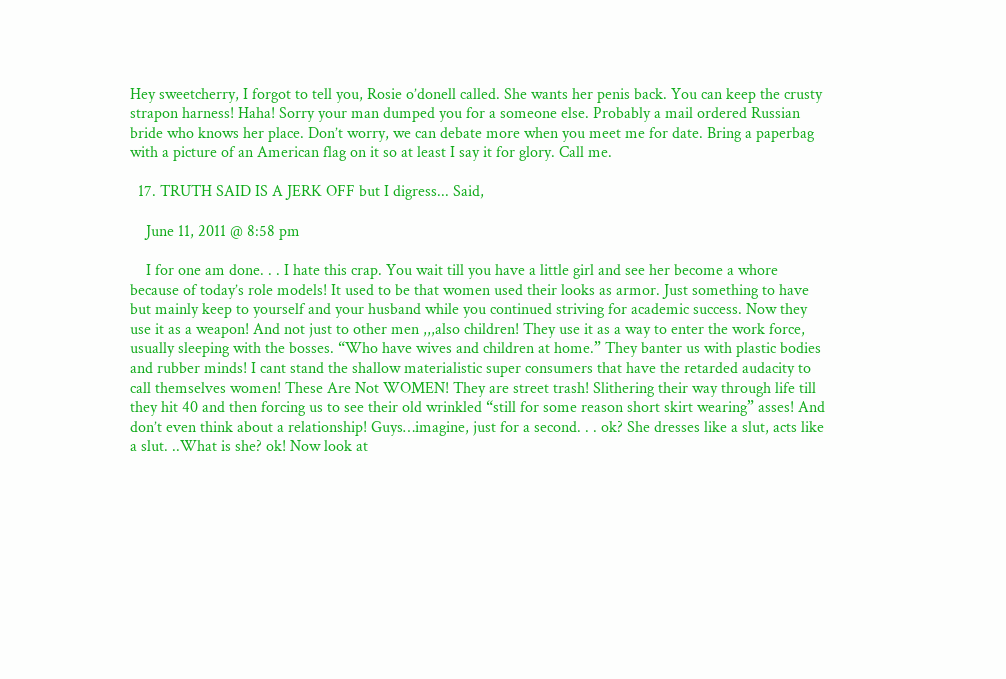Hey sweetcherry, I forgot to tell you, Rosie o’donell called. She wants her penis back. You can keep the crusty strapon harness! Haha! Sorry your man dumped you for a someone else. Probably a mail ordered Russian bride who knows her place. Don’t worry, we can debate more when you meet me for date. Bring a paperbag with a picture of an American flag on it so at least I say it for glory. Call me.

  17. TRUTH SAID IS A JERK OFF but I digress... Said,

    June 11, 2011 @ 8:58 pm

    I for one am done. . . I hate this crap. You wait till you have a little girl and see her become a whore because of today’s role models! It used to be that women used their looks as armor. Just something to have but mainly keep to yourself and your husband while you continued striving for academic success. Now they use it as a weapon! And not just to other men ,,,also children! They use it as a way to enter the work force, usually sleeping with the bosses. “Who have wives and children at home.” They banter us with plastic bodies and rubber minds! I cant stand the shallow materialistic super consumers that have the retarded audacity to call themselves women! These Are Not WOMEN! They are street trash! Slithering their way through life till they hit 40 and then forcing us to see their old wrinkled “still for some reason short skirt wearing” asses! And don’t even think about a relationship! Guys…imagine, just for a second. . . ok? She dresses like a slut, acts like a slut. ..What is she? ok! Now look at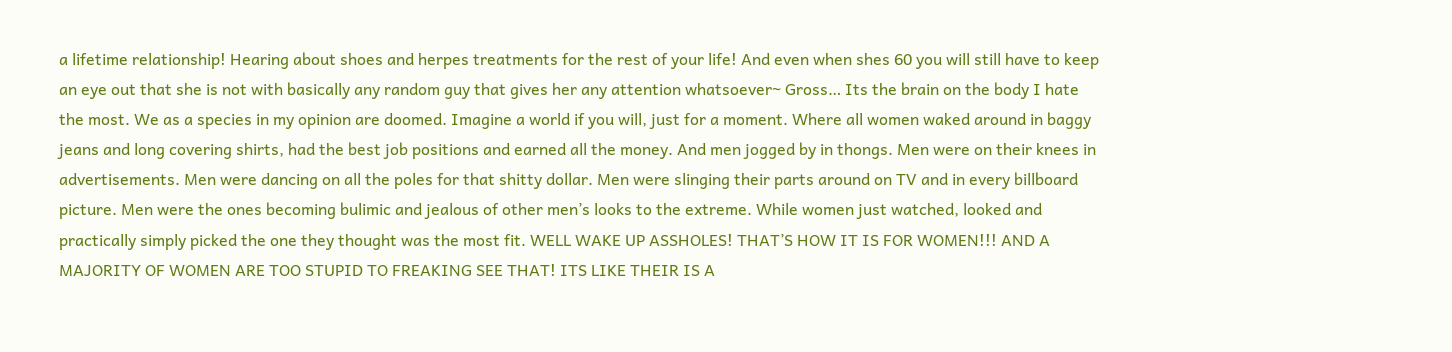a lifetime relationship! Hearing about shoes and herpes treatments for the rest of your life! And even when shes 60 you will still have to keep an eye out that she is not with basically any random guy that gives her any attention whatsoever~ Gross… Its the brain on the body I hate the most. We as a species in my opinion are doomed. Imagine a world if you will, just for a moment. Where all women waked around in baggy jeans and long covering shirts, had the best job positions and earned all the money. And men jogged by in thongs. Men were on their knees in advertisements. Men were dancing on all the poles for that shitty dollar. Men were slinging their parts around on TV and in every billboard picture. Men were the ones becoming bulimic and jealous of other men’s looks to the extreme. While women just watched, looked and practically simply picked the one they thought was the most fit. WELL WAKE UP ASSHOLES! THAT’S HOW IT IS FOR WOMEN!!! AND A MAJORITY OF WOMEN ARE TOO STUPID TO FREAKING SEE THAT! ITS LIKE THEIR IS A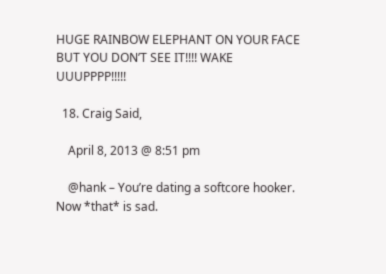HUGE RAINBOW ELEPHANT ON YOUR FACE BUT YOU DON’T SEE IT!!!! WAKE UUUPPPP!!!!!

  18. Craig Said,

    April 8, 2013 @ 8:51 pm

    @hank – You’re dating a softcore hooker. Now *that* is sad.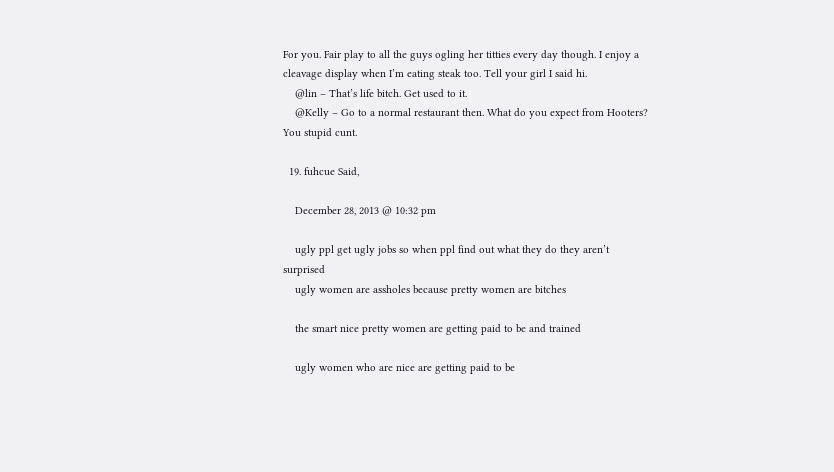For you. Fair play to all the guys ogling her titties every day though. I enjoy a cleavage display when I’m eating steak too. Tell your girl I said hi.
    @lin – That’s life bitch. Get used to it.
    @Kelly – Go to a normal restaurant then. What do you expect from Hooters? You stupid cunt.

  19. fuhcue Said,

    December 28, 2013 @ 10:32 pm

    ugly ppl get ugly jobs so when ppl find out what they do they aren’t surprised
    ugly women are assholes because pretty women are bitches

    the smart nice pretty women are getting paid to be and trained

    ugly women who are nice are getting paid to be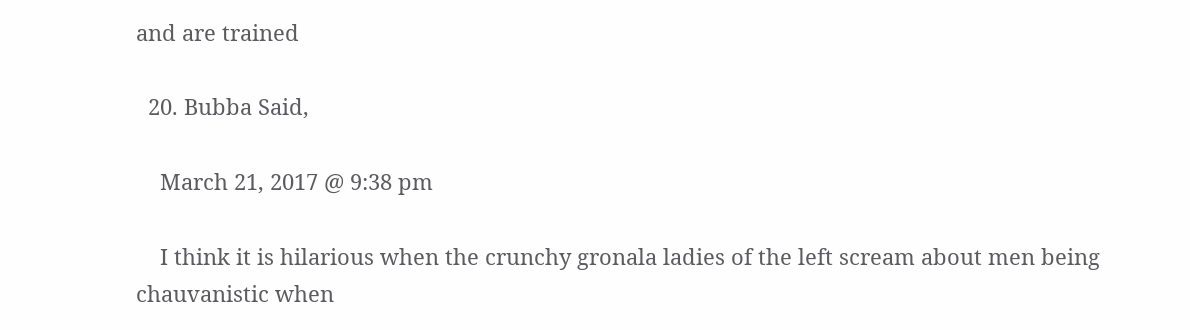and are trained

  20. Bubba Said,

    March 21, 2017 @ 9:38 pm

    I think it is hilarious when the crunchy gronala ladies of the left scream about men being chauvanistic when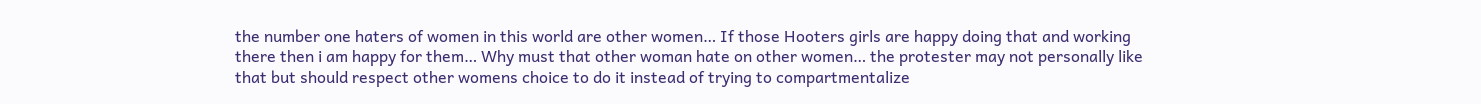the number one haters of women in this world are other women… If those Hooters girls are happy doing that and working there then i am happy for them… Why must that other woman hate on other women… the protester may not personally like that but should respect other womens choice to do it instead of trying to compartmentalize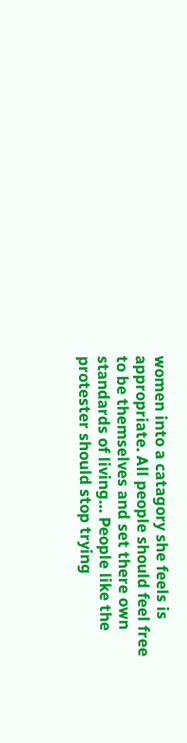women into a catagory she feels is appropriate. All people should feel free to be themselves and set there own standards of living… People like the protester should stop trying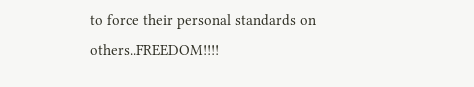to force their personal standards on others..FREEDOM!!!!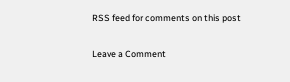RSS feed for comments on this post

Leave a Comment